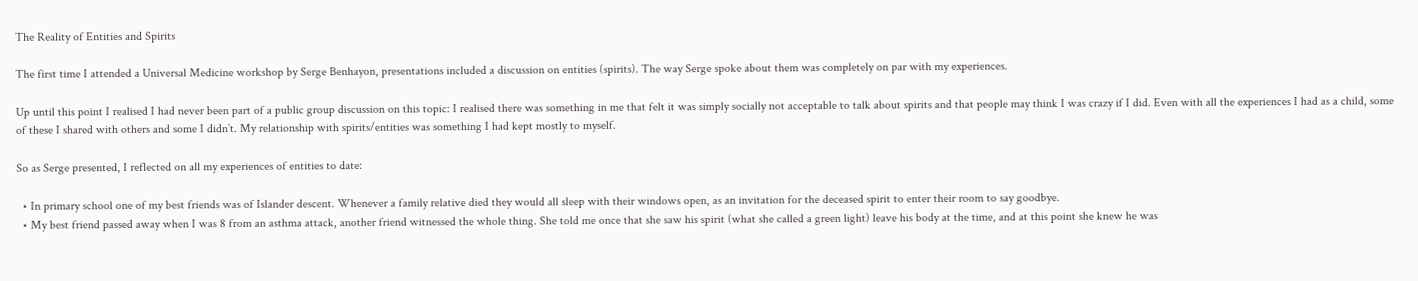The Reality of Entities and Spirits

The first time I attended a Universal Medicine workshop by Serge Benhayon, presentations included a discussion on entities (spirits). The way Serge spoke about them was completely on par with my experiences.

Up until this point I realised I had never been part of a public group discussion on this topic: I realised there was something in me that felt it was simply socially not acceptable to talk about spirits and that people may think I was crazy if I did. Even with all the experiences I had as a child, some of these I shared with others and some I didn’t. My relationship with spirits/entities was something I had kept mostly to myself.

So as Serge presented, I reflected on all my experiences of entities to date:

  • In primary school one of my best friends was of Islander descent. Whenever a family relative died they would all sleep with their windows open, as an invitation for the deceased spirit to enter their room to say goodbye.
  • My best friend passed away when I was 8 from an asthma attack, another friend witnessed the whole thing. She told me once that she saw his spirit (what she called a green light) leave his body at the time, and at this point she knew he was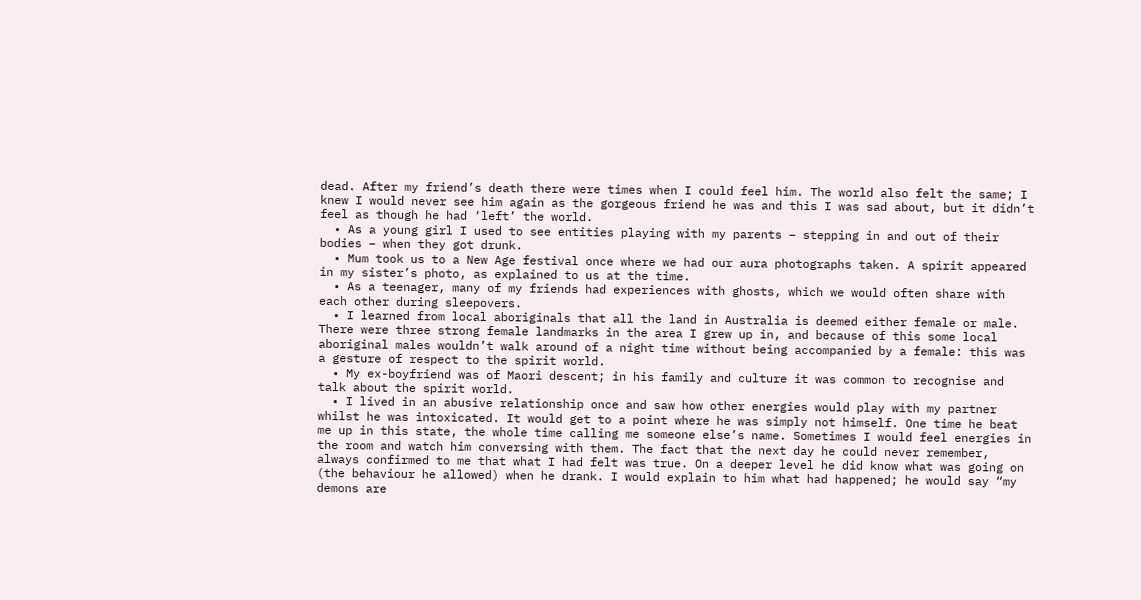dead. After my friend’s death there were times when I could feel him. The world also felt the same; I knew I would never see him again as the gorgeous friend he was and this I was sad about, but it didn’t feel as though he had ‘left’ the world.
  • As a young girl I used to see entities playing with my parents – stepping in and out of their bodies – when they got drunk.
  • Mum took us to a New Age festival once where we had our aura photographs taken. A spirit appeared in my sister’s photo, as explained to us at the time.
  • As a teenager, many of my friends had experiences with ghosts, which we would often share with each other during sleepovers.
  • I learned from local aboriginals that all the land in Australia is deemed either female or male. There were three strong female landmarks in the area I grew up in, and because of this some local aboriginal males wouldn’t walk around of a night time without being accompanied by a female: this was a gesture of respect to the spirit world.
  • My ex-boyfriend was of Maori descent; in his family and culture it was common to recognise and talk about the spirit world.
  • I lived in an abusive relationship once and saw how other energies would play with my partner whilst he was intoxicated. It would get to a point where he was simply not himself. One time he beat me up in this state, the whole time calling me someone else’s name. Sometimes I would feel energies in the room and watch him conversing with them. The fact that the next day he could never remember, always confirmed to me that what I had felt was true. On a deeper level he did know what was going on (the behaviour he allowed) when he drank. I would explain to him what had happened; he would say “my demons are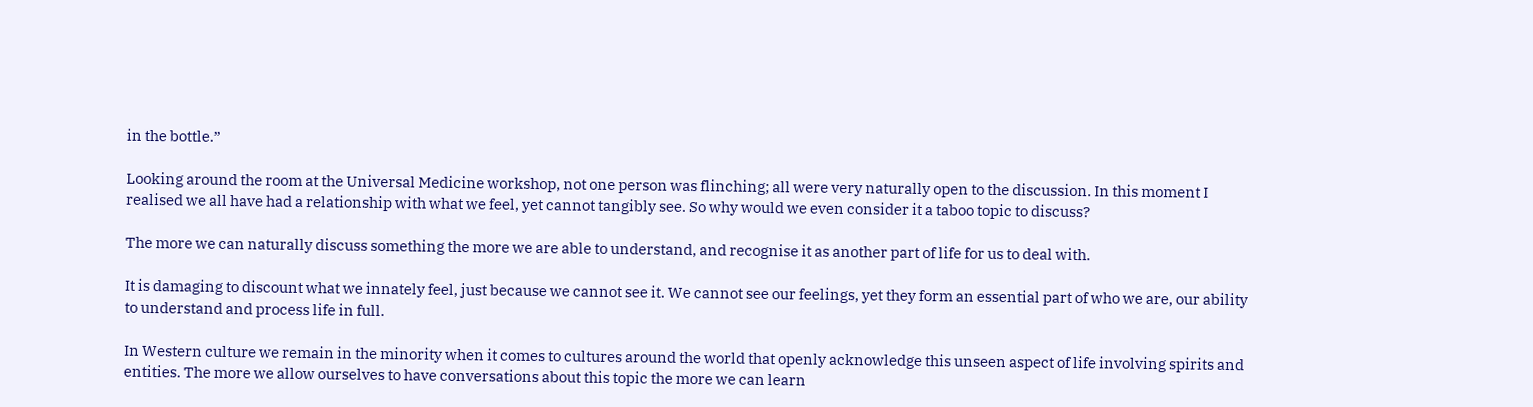in the bottle.”

Looking around the room at the Universal Medicine workshop, not one person was flinching; all were very naturally open to the discussion. In this moment I realised we all have had a relationship with what we feel, yet cannot tangibly see. So why would we even consider it a taboo topic to discuss?

The more we can naturally discuss something the more we are able to understand, and recognise it as another part of life for us to deal with.

It is damaging to discount what we innately feel, just because we cannot see it. We cannot see our feelings, yet they form an essential part of who we are, our ability to understand and process life in full.

In Western culture we remain in the minority when it comes to cultures around the world that openly acknowledge this unseen aspect of life involving spirits and entities. The more we allow ourselves to have conversations about this topic the more we can learn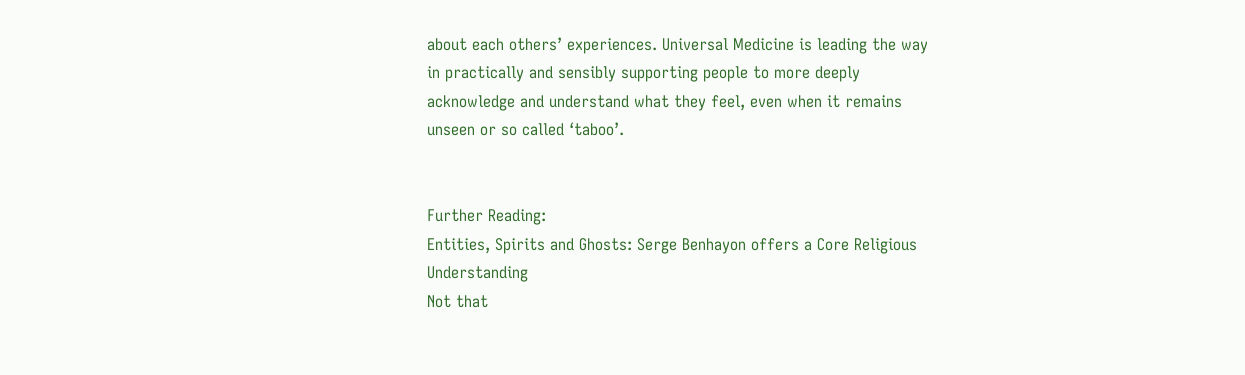about each others’ experiences. Universal Medicine is leading the way in practically and sensibly supporting people to more deeply acknowledge and understand what they feel, even when it remains unseen or so called ‘taboo’.


Further Reading:
Entities, Spirits and Ghosts: Serge Benhayon offers a Core Religious Understanding
Not that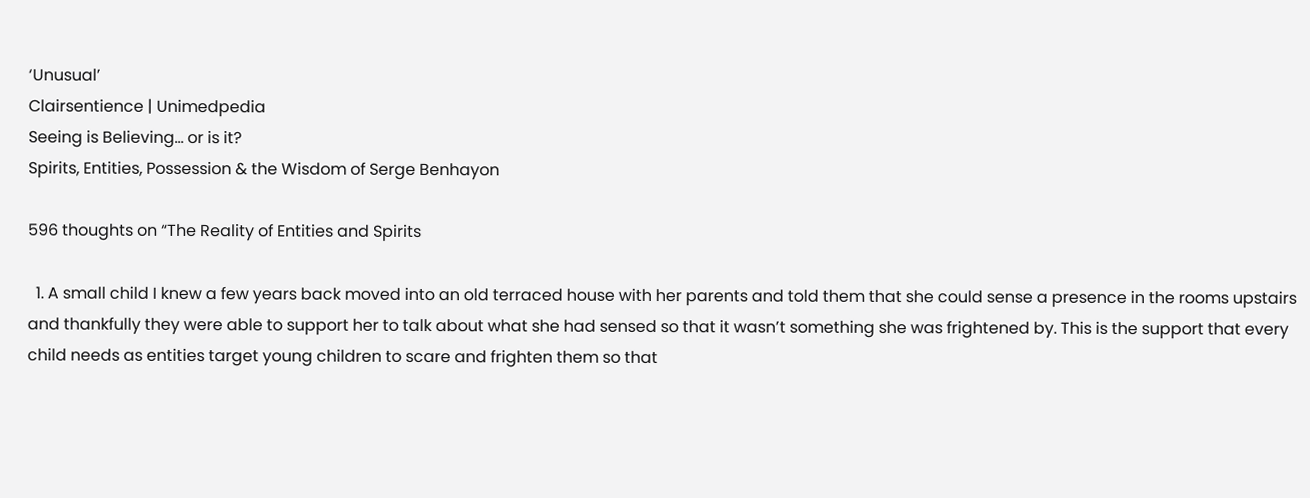‘Unusual’
Clairsentience | Unimedpedia
Seeing is Believing… or is it?
Spirits, Entities, Possession & the Wisdom of Serge Benhayon

596 thoughts on “The Reality of Entities and Spirits

  1. A small child I knew a few years back moved into an old terraced house with her parents and told them that she could sense a presence in the rooms upstairs and thankfully they were able to support her to talk about what she had sensed so that it wasn’t something she was frightened by. This is the support that every child needs as entities target young children to scare and frighten them so that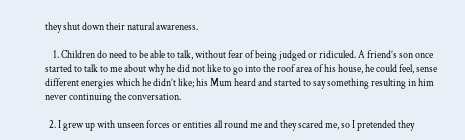they shut down their natural awareness.

    1. Children do need to be able to talk, without fear of being judged or ridiculed. A friend’s son once started to talk to me about why he did not like to go into the roof area of his house, he could feel, sense different energies which he didn’t like; his Mum heard and started to say something resulting in him never continuing the conversation.

  2. I grew up with unseen forces or entities all round me and they scared me, so I pretended they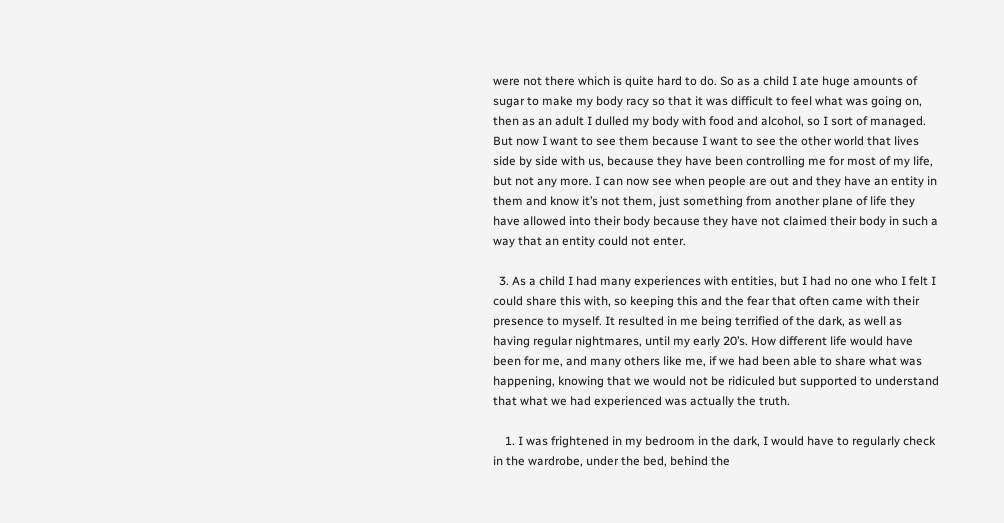were not there which is quite hard to do. So as a child I ate huge amounts of sugar to make my body racy so that it was difficult to feel what was going on, then as an adult I dulled my body with food and alcohol, so I sort of managed. But now I want to see them because I want to see the other world that lives side by side with us, because they have been controlling me for most of my life, but not any more. I can now see when people are out and they have an entity in them and know it’s not them, just something from another plane of life they have allowed into their body because they have not claimed their body in such a way that an entity could not enter.

  3. As a child I had many experiences with entities, but I had no one who I felt I could share this with, so keeping this and the fear that often came with their presence to myself. It resulted in me being terrified of the dark, as well as having regular nightmares, until my early 20’s. How different life would have been for me, and many others like me, if we had been able to share what was happening, knowing that we would not be ridiculed but supported to understand that what we had experienced was actually the truth.

    1. I was frightened in my bedroom in the dark, I would have to regularly check in the wardrobe, under the bed, behind the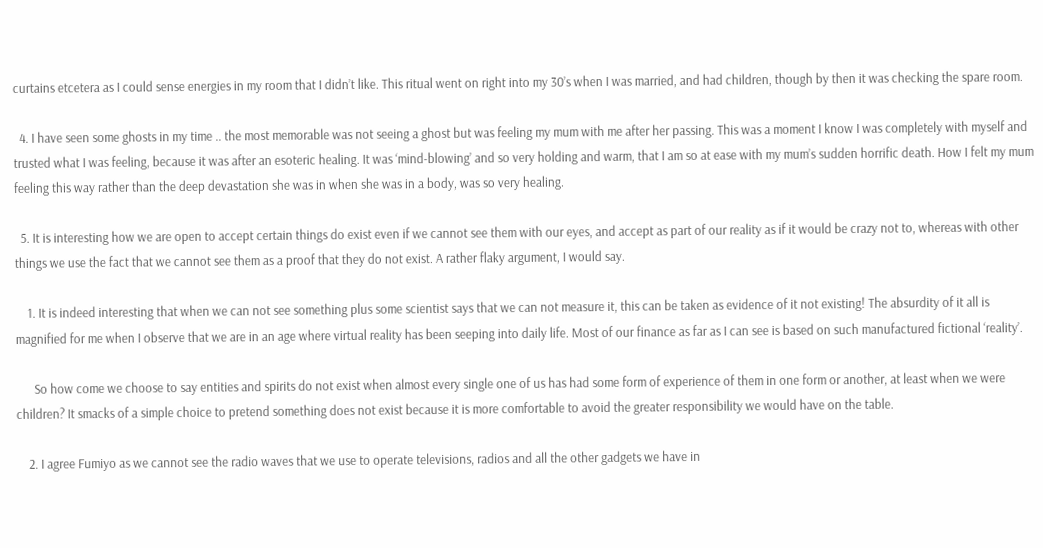curtains etcetera as I could sense energies in my room that I didn’t like. This ritual went on right into my 30’s when I was married, and had children, though by then it was checking the spare room.

  4. I have seen some ghosts in my time .. the most memorable was not seeing a ghost but was feeling my mum with me after her passing. This was a moment I know I was completely with myself and trusted what I was feeling, because it was after an esoteric healing. It was ‘mind-blowing’ and so very holding and warm, that I am so at ease with my mum’s sudden horrific death. How I felt my mum feeling this way rather than the deep devastation she was in when she was in a body, was so very healing.

  5. It is interesting how we are open to accept certain things do exist even if we cannot see them with our eyes, and accept as part of our reality as if it would be crazy not to, whereas with other things we use the fact that we cannot see them as a proof that they do not exist. A rather flaky argument, I would say.

    1. It is indeed interesting that when we can not see something plus some scientist says that we can not measure it, this can be taken as evidence of it not existing! The absurdity of it all is magnified for me when I observe that we are in an age where virtual reality has been seeping into daily life. Most of our finance as far as I can see is based on such manufactured fictional ‘reality’.

      So how come we choose to say entities and spirits do not exist when almost every single one of us has had some form of experience of them in one form or another, at least when we were children? It smacks of a simple choice to pretend something does not exist because it is more comfortable to avoid the greater responsibility we would have on the table.

    2. I agree Fumiyo as we cannot see the radio waves that we use to operate televisions, radios and all the other gadgets we have in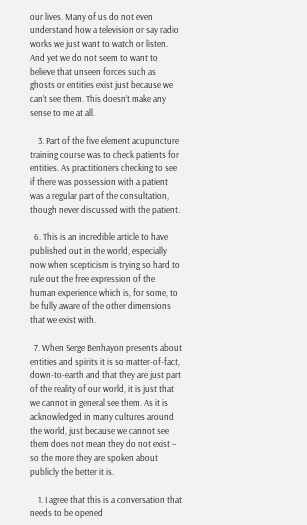our lives. Many of us do not even understand how a television or say radio works we just want to watch or listen. And yet we do not seem to want to believe that unseen forces such as ghosts or entities exist just because we can’t see them. This doesn’t make any sense to me at all.

    3. Part of the five element acupuncture training course was to check patients for entities. As practitioners checking to see if there was possession with a patient was a regular part of the consultation, though never discussed with the patient.

  6. This is an incredible article to have published out in the world, especially now when scepticism is trying so hard to rule out the free expression of the human experience which is, for some, to be fully aware of the other dimensions that we exist with.

  7. When Serge Benhayon presents about entities and spirits it is so matter-of-fact, down-to-earth and that they are just part of the reality of our world, it is just that we cannot in general see them. As it is acknowledged in many cultures around the world, just because we cannot see them does not mean they do not exist – so the more they are spoken about publicly the better it is.

    1. I agree that this is a conversation that needs to be opened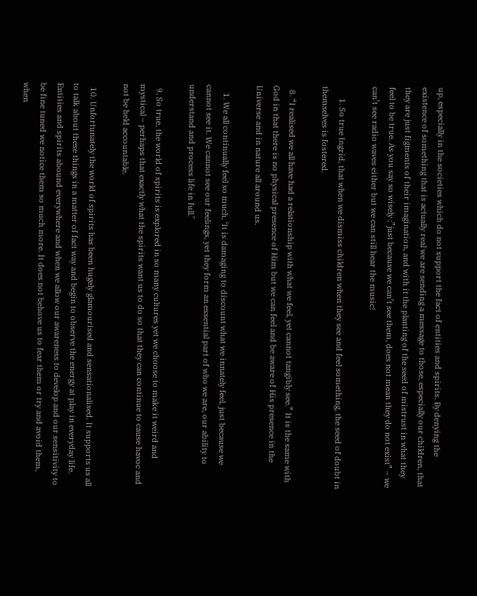up, especially in the societies which do not support the fact of entities and spirits. By denying the existence of something that is actually real we are sending a message to those, especially our children, that they are just figments of their imagination, and with it the planting of the seed of mistrust in what they feel to be true. As you say so wisely ;”just because we can’t see them, does not mean they do not exist” – we can’t see radio waves either but we can still hear the music!

      1. So true Ingrid, that when we dismiss children when they see and feel something, the seed of doubt in themselves is fostered.

  8. “I realised we all have had a relationship with what we feel, yet cannot tangibly see.” It is the same with God in that there is no physical presence of Him but we can feel and be aware of His presence in the Universe and in nature all around us.

    1. We all continually feel so much, ‘It is damaging to discount what we innately feel, just because we cannot see it. We cannot see our feelings, yet they form an essential part of who we are, our ability to understand and process life in full.’

  9. So true, the world of spirits is explored in so many cultures yet we choose to make it weird and mystical – perhaps that exactly what the spirits want us to do so that they can continue to cause havoc and not be held accountable.

  10. Unfortunately the world of spirits has been hugely glamourised and sensationalised. It supports us all to talk about these things in a matter of fact way and begin to observe the energy at play in everyday life. Entities and spirits abound everywhere and when we allow our awareness to develop and our sensitivity to be fine tuned we notice them so much more. It does not behove us to fear them or try and avoid them, when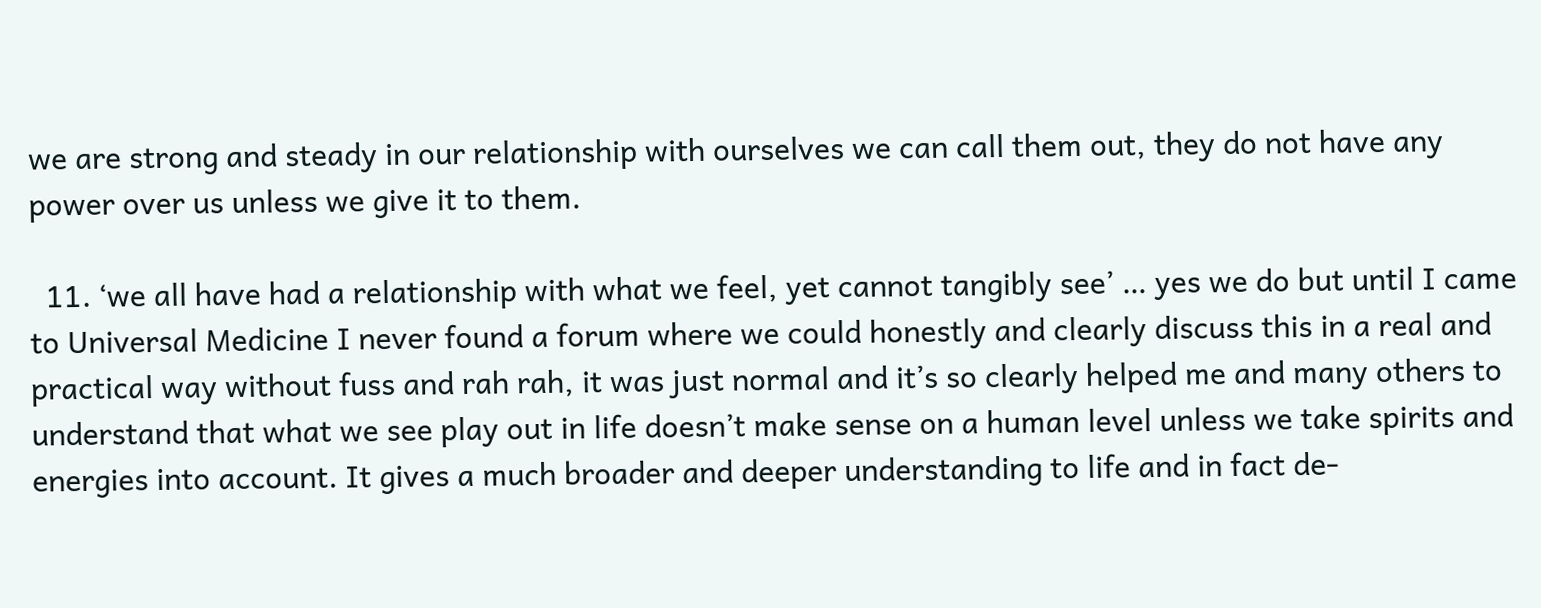we are strong and steady in our relationship with ourselves we can call them out, they do not have any power over us unless we give it to them.

  11. ‘we all have had a relationship with what we feel, yet cannot tangibly see’ … yes we do but until I came to Universal Medicine I never found a forum where we could honestly and clearly discuss this in a real and practical way without fuss and rah rah, it was just normal and it’s so clearly helped me and many others to understand that what we see play out in life doesn’t make sense on a human level unless we take spirits and energies into account. It gives a much broader and deeper understanding to life and in fact de-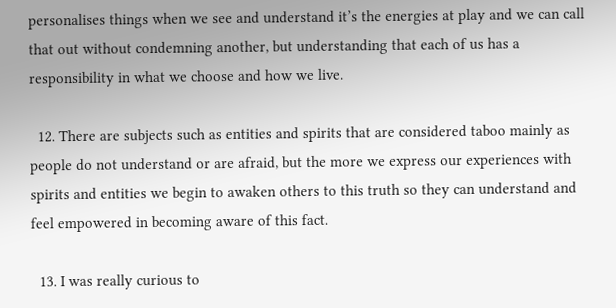personalises things when we see and understand it’s the energies at play and we can call that out without condemning another, but understanding that each of us has a responsibility in what we choose and how we live.

  12. There are subjects such as entities and spirits that are considered taboo mainly as people do not understand or are afraid, but the more we express our experiences with spirits and entities we begin to awaken others to this truth so they can understand and feel empowered in becoming aware of this fact.

  13. I was really curious to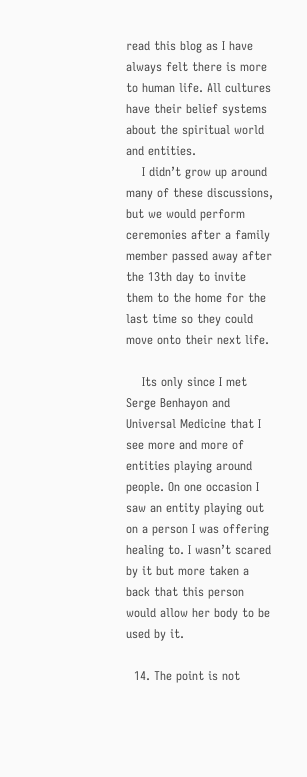read this blog as I have always felt there is more to human life. All cultures have their belief systems about the spiritual world and entities.
    I didn’t grow up around many of these discussions, but we would perform ceremonies after a family member passed away after the 13th day to invite them to the home for the last time so they could move onto their next life.

    Its only since I met Serge Benhayon and Universal Medicine that I see more and more of entities playing around people. On one occasion I saw an entity playing out on a person I was offering healing to. I wasn’t scared by it but more taken a back that this person would allow her body to be used by it.

  14. The point is not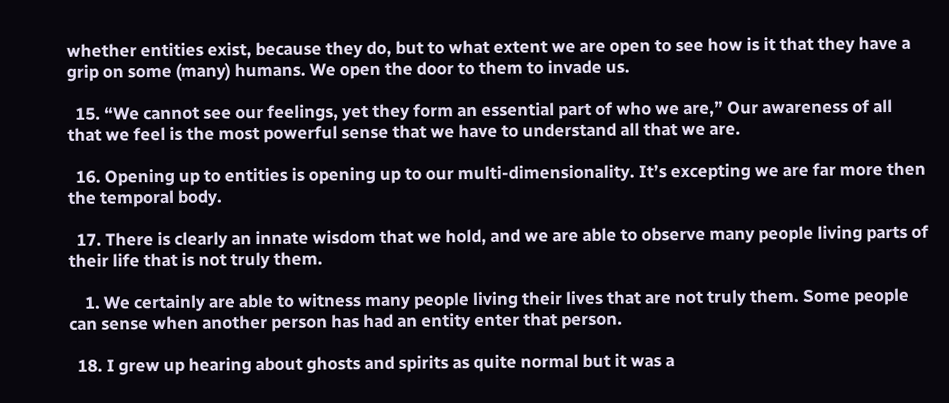whether entities exist, because they do, but to what extent we are open to see how is it that they have a grip on some (many) humans. We open the door to them to invade us.

  15. “We cannot see our feelings, yet they form an essential part of who we are,” Our awareness of all that we feel is the most powerful sense that we have to understand all that we are.

  16. Opening up to entities is opening up to our multi-dimensionality. It’s excepting we are far more then the temporal body.

  17. There is clearly an innate wisdom that we hold, and we are able to observe many people living parts of their life that is not truly them.

    1. We certainly are able to witness many people living their lives that are not truly them. Some people can sense when another person has had an entity enter that person.

  18. I grew up hearing about ghosts and spirits as quite normal but it was a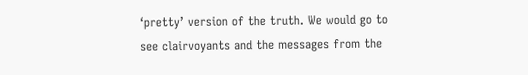‘pretty’ version of the truth. We would go to see clairvoyants and the messages from the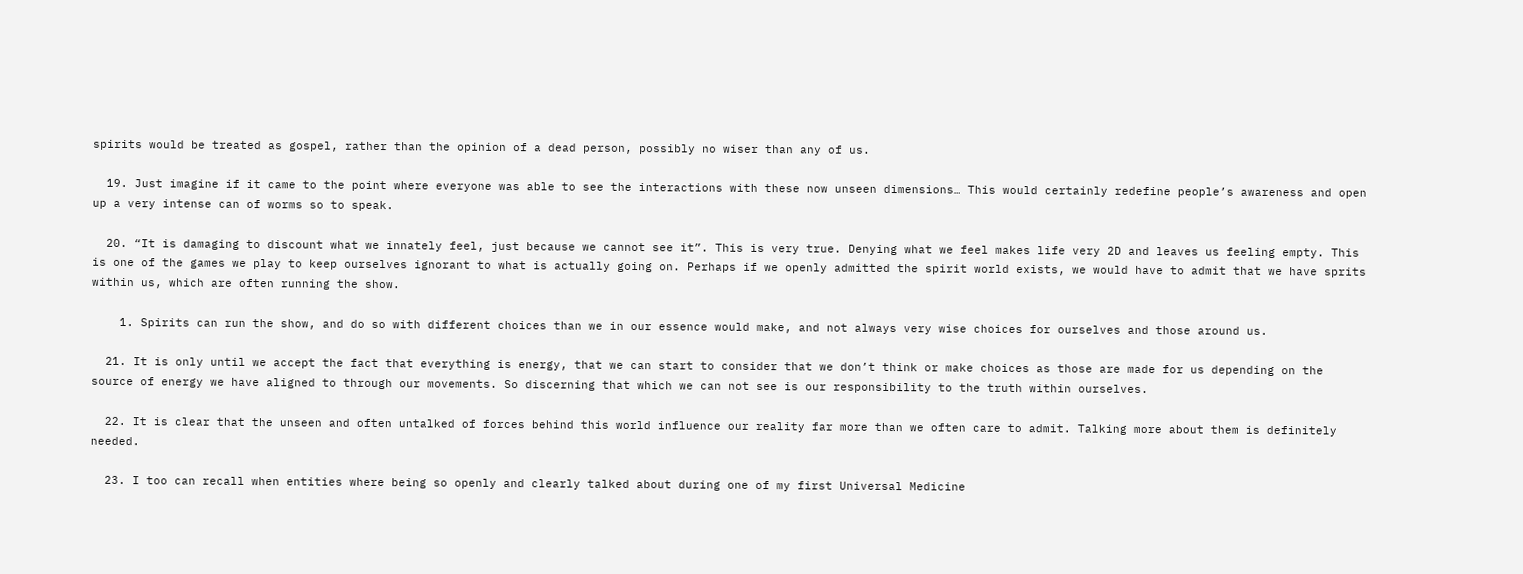spirits would be treated as gospel, rather than the opinion of a dead person, possibly no wiser than any of us.

  19. Just imagine if it came to the point where everyone was able to see the interactions with these now unseen dimensions… This would certainly redefine people’s awareness and open up a very intense can of worms so to speak.

  20. “It is damaging to discount what we innately feel, just because we cannot see it”. This is very true. Denying what we feel makes life very 2D and leaves us feeling empty. This is one of the games we play to keep ourselves ignorant to what is actually going on. Perhaps if we openly admitted the spirit world exists, we would have to admit that we have sprits within us, which are often running the show.

    1. Spirits can run the show, and do so with different choices than we in our essence would make, and not always very wise choices for ourselves and those around us.

  21. It is only until we accept the fact that everything is energy, that we can start to consider that we don’t think or make choices as those are made for us depending on the source of energy we have aligned to through our movements. So discerning that which we can not see is our responsibility to the truth within ourselves.

  22. It is clear that the unseen and often untalked of forces behind this world influence our reality far more than we often care to admit. Talking more about them is definitely needed.

  23. I too can recall when entities where being so openly and clearly talked about during one of my first Universal Medicine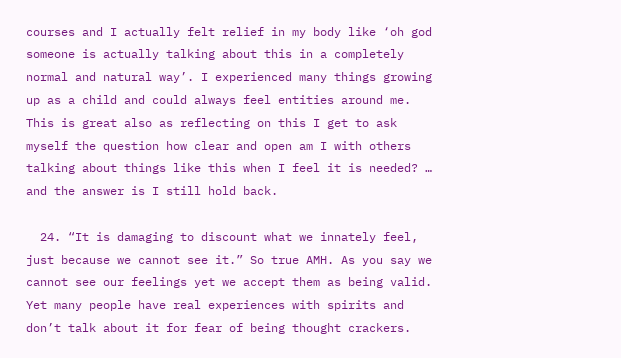courses and I actually felt relief in my body like ‘oh god someone is actually talking about this in a completely normal and natural way’. I experienced many things growing up as a child and could always feel entities around me. This is great also as reflecting on this I get to ask myself the question how clear and open am I with others talking about things like this when I feel it is needed? … and the answer is I still hold back.

  24. “It is damaging to discount what we innately feel, just because we cannot see it.” So true AMH. As you say we cannot see our feelings yet we accept them as being valid. Yet many people have real experiences with spirits and don’t talk about it for fear of being thought crackers.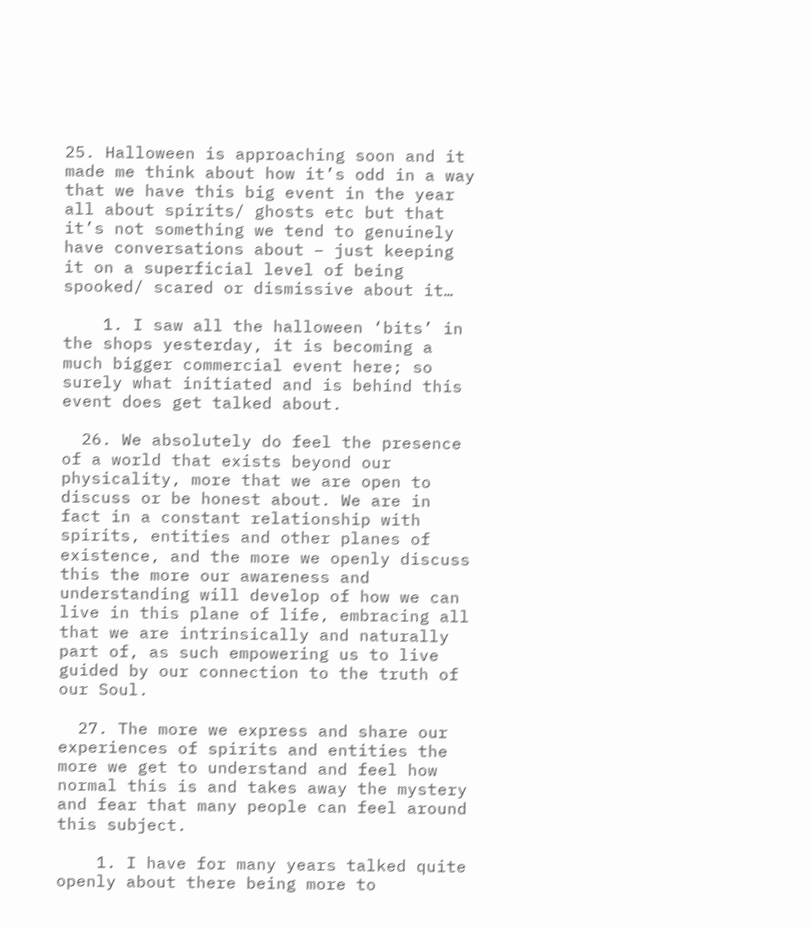25. Halloween is approaching soon and it made me think about how it’s odd in a way that we have this big event in the year all about spirits/ ghosts etc but that it’s not something we tend to genuinely have conversations about – just keeping it on a superficial level of being spooked/ scared or dismissive about it…

    1. I saw all the halloween ‘bits’ in the shops yesterday, it is becoming a much bigger commercial event here; so surely what initiated and is behind this event does get talked about.

  26. We absolutely do feel the presence of a world that exists beyond our physicality, more that we are open to discuss or be honest about. We are in fact in a constant relationship with spirits, entities and other planes of existence, and the more we openly discuss this the more our awareness and understanding will develop of how we can live in this plane of life, embracing all that we are intrinsically and naturally part of, as such empowering us to live guided by our connection to the truth of our Soul.

  27. The more we express and share our experiences of spirits and entities the more we get to understand and feel how normal this is and takes away the mystery and fear that many people can feel around this subject.

    1. I have for many years talked quite openly about there being more to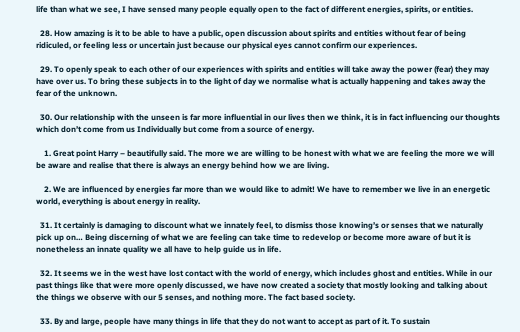life than what we see, I have sensed many people equally open to the fact of different energies, spirits, or entities.

  28. How amazing is it to be able to have a public, open discussion about spirits and entities without fear of being ridiculed, or feeling less or uncertain just because our physical eyes cannot confirm our experiences.

  29. To openly speak to each other of our experiences with spirits and entities will take away the power (fear) they may have over us. To bring these subjects in to the light of day we normalise what is actually happening and takes away the fear of the unknown.

  30. Our relationship with the unseen is far more influential in our lives then we think, it is in fact influencing our thoughts which don’t come from us Individually but come from a source of energy.

    1. Great point Harry – beautifully said. The more we are willing to be honest with what we are feeling the more we will be aware and realise that there is always an energy behind how we are living.

    2. We are influenced by energies far more than we would like to admit! We have to remember we live in an energetic world, everything is about energy in reality.

  31. It certainly is damaging to discount what we innately feel, to dismiss those knowing’s or senses that we naturally pick up on… Being discerning of what we are feeling can take time to redevelop or become more aware of but it is nonetheless an innate quality we all have to help guide us in life.

  32. It seems we in the west have lost contact with the world of energy, which includes ghost and entities. While in our past things like that were more openly discussed, we have now created a society that mostly looking and talking about the things we observe with our 5 senses, and nothing more. The fact based society.

  33. By and large, people have many things in life that they do not want to accept as part of it. To sustain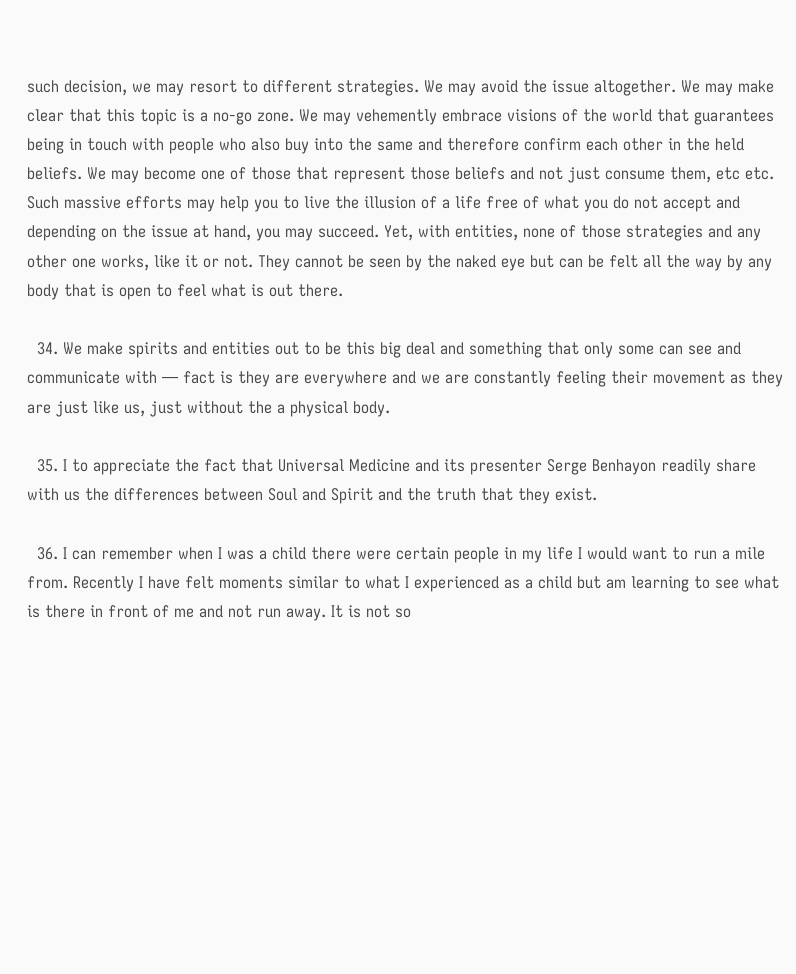such decision, we may resort to different strategies. We may avoid the issue altogether. We may make clear that this topic is a no-go zone. We may vehemently embrace visions of the world that guarantees being in touch with people who also buy into the same and therefore confirm each other in the held beliefs. We may become one of those that represent those beliefs and not just consume them, etc etc. Such massive efforts may help you to live the illusion of a life free of what you do not accept and depending on the issue at hand, you may succeed. Yet, with entities, none of those strategies and any other one works, like it or not. They cannot be seen by the naked eye but can be felt all the way by any body that is open to feel what is out there.

  34. We make spirits and entities out to be this big deal and something that only some can see and communicate with — fact is they are everywhere and we are constantly feeling their movement as they are just like us, just without the a physical body.

  35. I to appreciate the fact that Universal Medicine and its presenter Serge Benhayon readily share with us the differences between Soul and Spirit and the truth that they exist.

  36. I can remember when I was a child there were certain people in my life I would want to run a mile from. Recently I have felt moments similar to what I experienced as a child but am learning to see what is there in front of me and not run away. It is not so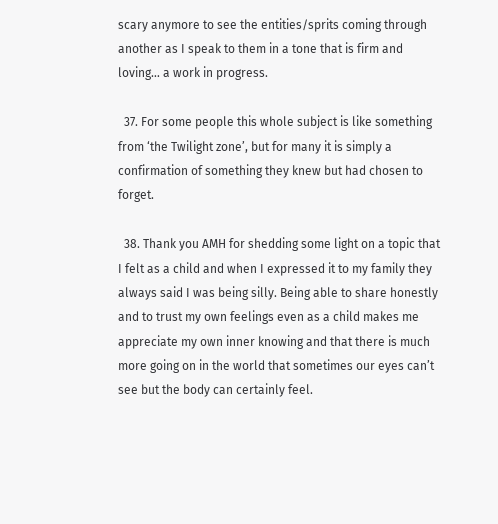scary anymore to see the entities/sprits coming through another as I speak to them in a tone that is firm and loving… a work in progress.

  37. For some people this whole subject is like something from ‘the Twilight zone’, but for many it is simply a confirmation of something they knew but had chosen to forget.

  38. Thank you AMH for shedding some light on a topic that I felt as a child and when I expressed it to my family they always said I was being silly. Being able to share honestly and to trust my own feelings even as a child makes me appreciate my own inner knowing and that there is much more going on in the world that sometimes our eyes can’t see but the body can certainly feel.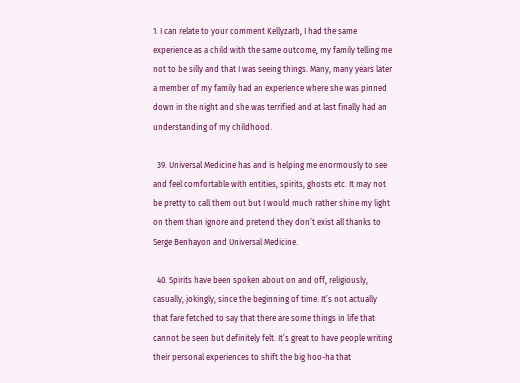1. I can relate to your comment Kellyzarb, I had the same experience as a child with the same outcome, my family telling me not to be silly and that I was seeing things. Many, many years later a member of my family had an experience where she was pinned down in the night and she was terrified and at last finally had an understanding of my childhood.

  39. Universal Medicine has and is helping me enormously to see and feel comfortable with entities, spirits, ghosts etc. It may not be pretty to call them out but I would much rather shine my light on them than ignore and pretend they don’t exist all thanks to Serge Benhayon and Universal Medicine.

  40. Spirits have been spoken about on and off, religiously, casually, jokingly, since the beginning of time. It’s not actually that fare fetched to say that there are some things in life that cannot be seen but definitely felt. It’s great to have people writing their personal experiences to shift the big hoo-ha that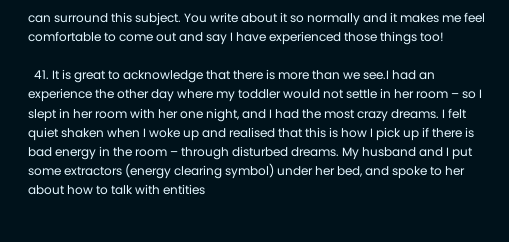can surround this subject. You write about it so normally and it makes me feel comfortable to come out and say I have experienced those things too!

  41. It is great to acknowledge that there is more than we see.I had an experience the other day where my toddler would not settle in her room – so I slept in her room with her one night, and I had the most crazy dreams. I felt quiet shaken when I woke up and realised that this is how I pick up if there is bad energy in the room – through disturbed dreams. My husband and I put some extractors (energy clearing symbol) under her bed, and spoke to her about how to talk with entities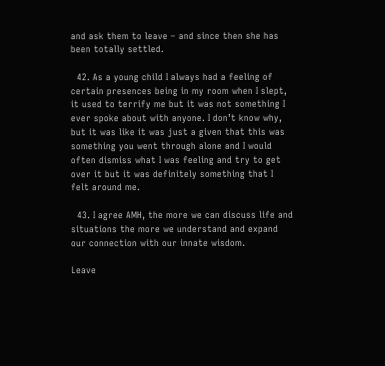and ask them to leave – and since then she has been totally settled.

  42. As a young child I always had a feeling of certain presences being in my room when I slept, it used to terrify me but it was not something I ever spoke about with anyone. I don’t know why, but it was like it was just a given that this was something you went through alone and I would often dismiss what I was feeling and try to get over it but it was definitely something that I felt around me.

  43. I agree AMH, the more we can discuss life and situations the more we understand and expand our connection with our innate wisdom.

Leave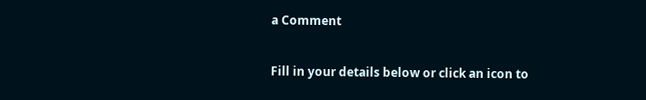a Comment

Fill in your details below or click an icon to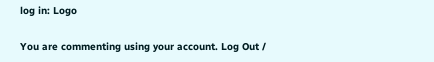log in: Logo

You are commenting using your account. Log Out /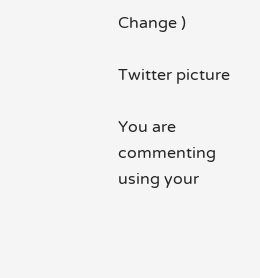Change )

Twitter picture

You are commenting using your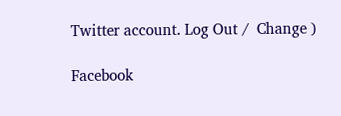Twitter account. Log Out /  Change )

Facebook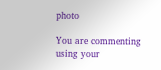photo

You are commenting using your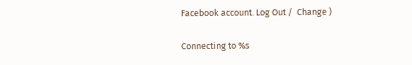Facebook account. Log Out /  Change )

Connecting to %s